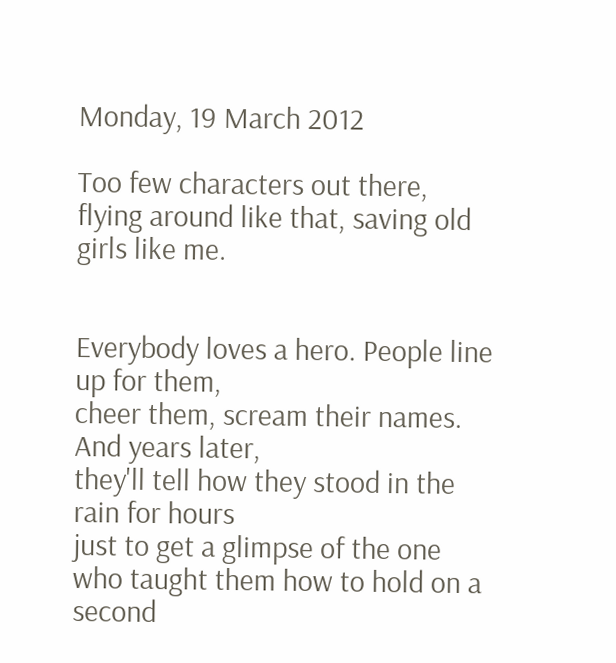Monday, 19 March 2012

Too few characters out there, flying around like that, saving old girls like me.


Everybody loves a hero. People line up for them,
cheer them, scream their names. And years later,
they'll tell how they stood in the rain for hours
just to get a glimpse of the one
who taught them how to hold on a second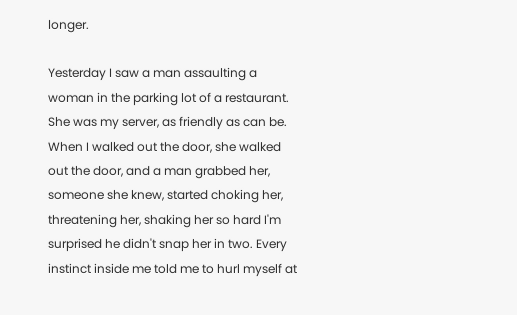longer.

Yesterday I saw a man assaulting a woman in the parking lot of a restaurant. She was my server, as friendly as can be. When I walked out the door, she walked out the door, and a man grabbed her, someone she knew, started choking her, threatening her, shaking her so hard I'm surprised he didn't snap her in two. Every instinct inside me told me to hurl myself at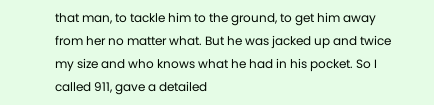that man, to tackle him to the ground, to get him away from her no matter what. But he was jacked up and twice my size and who knows what he had in his pocket. So I called 911, gave a detailed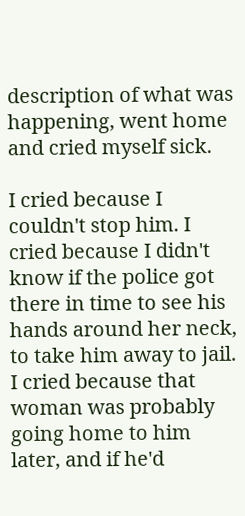description of what was happening, went home and cried myself sick.

I cried because I couldn't stop him. I cried because I didn't know if the police got there in time to see his hands around her neck, to take him away to jail. I cried because that woman was probably going home to him later, and if he'd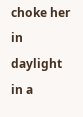choke her in daylight in a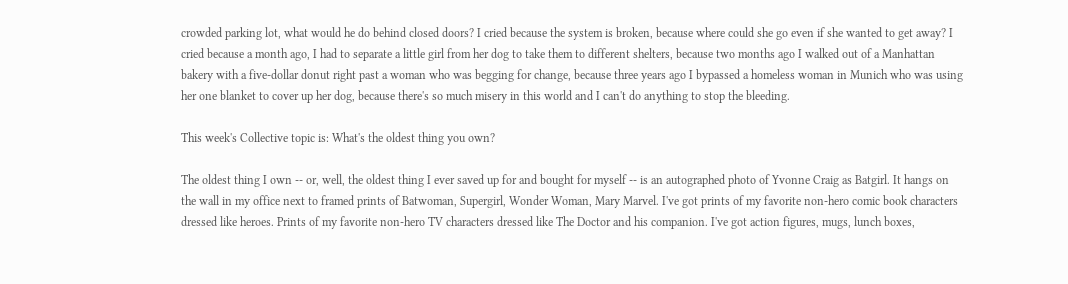crowded parking lot, what would he do behind closed doors? I cried because the system is broken, because where could she go even if she wanted to get away? I cried because a month ago, I had to separate a little girl from her dog to take them to different shelters, because two months ago I walked out of a Manhattan bakery with a five-dollar donut right past a woman who was begging for change, because three years ago I bypassed a homeless woman in Munich who was using her one blanket to cover up her dog, because there's so much misery in this world and I can't do anything to stop the bleeding.

This week's Collective topic is: What's the oldest thing you own?

The oldest thing I own -- or, well, the oldest thing I ever saved up for and bought for myself -- is an autographed photo of Yvonne Craig as Batgirl. It hangs on the wall in my office next to framed prints of Batwoman, Supergirl, Wonder Woman, Mary Marvel. I've got prints of my favorite non-hero comic book characters dressed like heroes. Prints of my favorite non-hero TV characters dressed like The Doctor and his companion. I've got action figures, mugs, lunch boxes,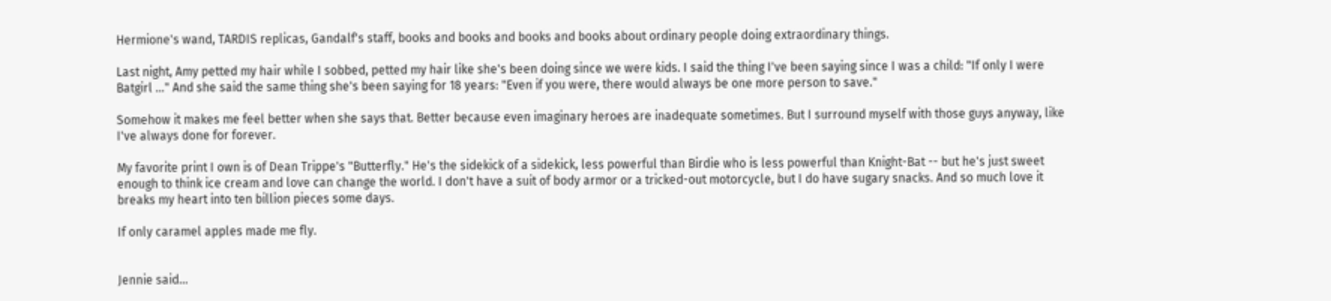Hermione's wand, TARDIS replicas, Gandalf's staff, books and books and books and books about ordinary people doing extraordinary things.

Last night, Amy petted my hair while I sobbed, petted my hair like she's been doing since we were kids. I said the thing I've been saying since I was a child: "If only I were Batgirl ..." And she said the same thing she's been saying for 18 years: "Even if you were, there would always be one more person to save."

Somehow it makes me feel better when she says that. Better because even imaginary heroes are inadequate sometimes. But I surround myself with those guys anyway, like I've always done for forever.

My favorite print I own is of Dean Trippe's "Butterfly." He's the sidekick of a sidekick, less powerful than Birdie who is less powerful than Knight-Bat -- but he's just sweet enough to think ice cream and love can change the world. I don't have a suit of body armor or a tricked-out motorcycle, but I do have sugary snacks. And so much love it breaks my heart into ten billion pieces some days.

If only caramel apples made me fly.


Jennie said...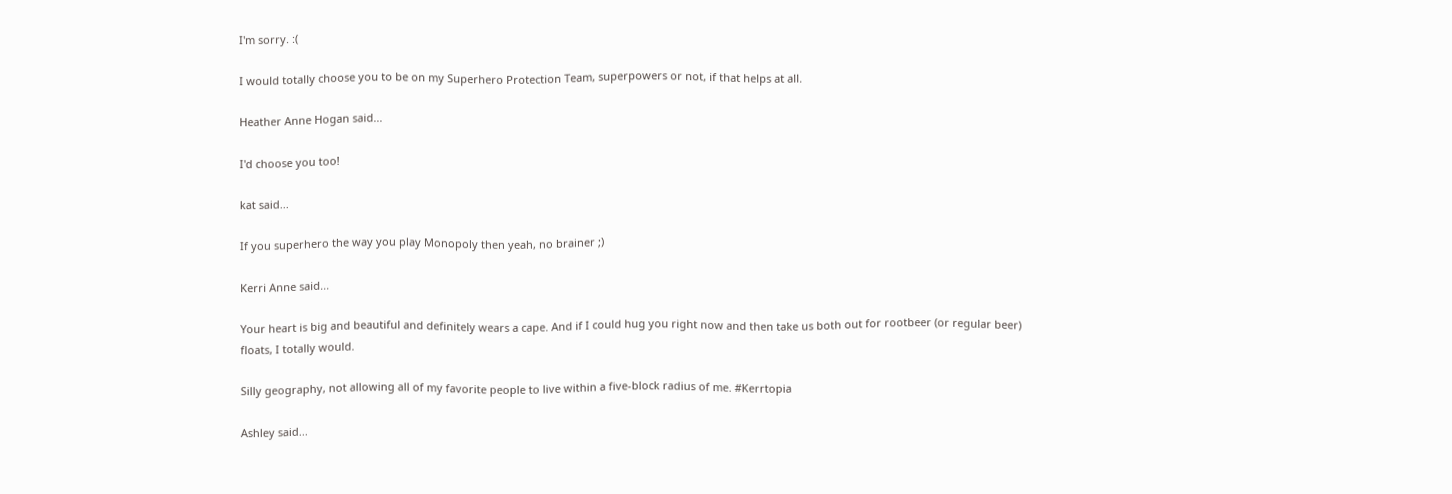I'm sorry. :(

I would totally choose you to be on my Superhero Protection Team, superpowers or not, if that helps at all.

Heather Anne Hogan said...

I'd choose you too!

kat said...

If you superhero the way you play Monopoly then yeah, no brainer ;)

Kerri Anne said...

Your heart is big and beautiful and definitely wears a cape. And if I could hug you right now and then take us both out for rootbeer (or regular beer) floats, I totally would.

Silly geography, not allowing all of my favorite people to live within a five-block radius of me. #Kerrtopia

Ashley said...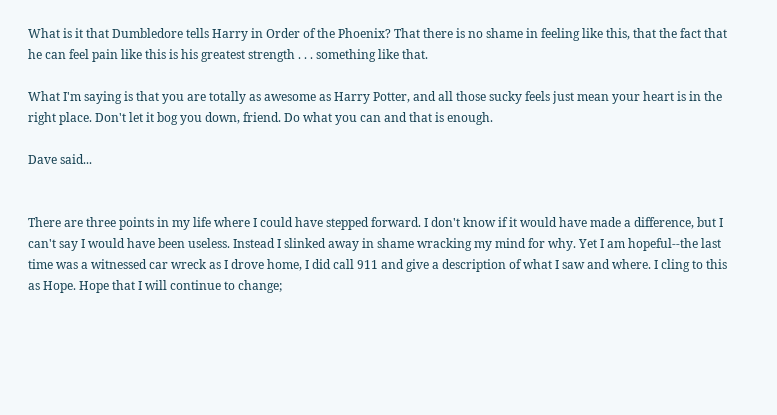What is it that Dumbledore tells Harry in Order of the Phoenix? That there is no shame in feeling like this, that the fact that he can feel pain like this is his greatest strength . . . something like that.

What I'm saying is that you are totally as awesome as Harry Potter, and all those sucky feels just mean your heart is in the right place. Don't let it bog you down, friend. Do what you can and that is enough.

Dave said...


There are three points in my life where I could have stepped forward. I don't know if it would have made a difference, but I can't say I would have been useless. Instead I slinked away in shame wracking my mind for why. Yet I am hopeful--the last time was a witnessed car wreck as I drove home, I did call 911 and give a description of what I saw and where. I cling to this as Hope. Hope that I will continue to change;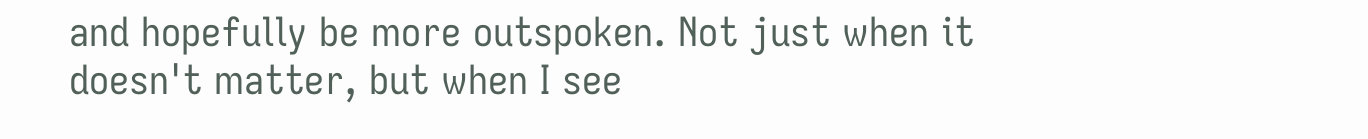and hopefully be more outspoken. Not just when it doesn't matter, but when I see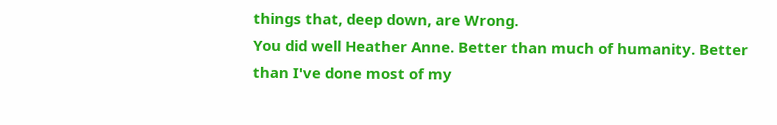things that, deep down, are Wrong.
You did well Heather Anne. Better than much of humanity. Better than I've done most of my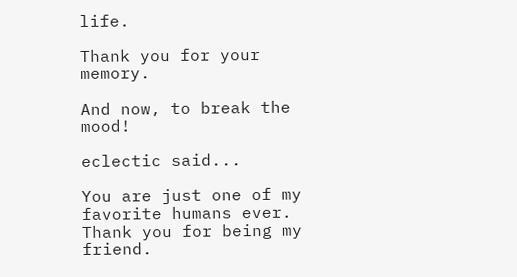life.

Thank you for your memory.

And now, to break the mood!

eclectic said...

You are just one of my favorite humans ever. Thank you for being my friend.